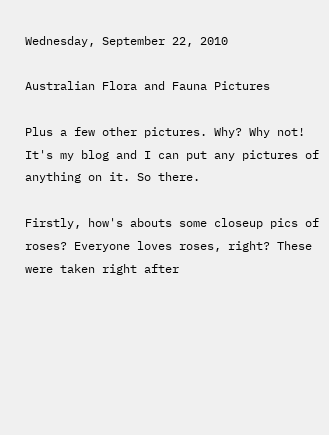Wednesday, September 22, 2010

Australian Flora and Fauna Pictures

Plus a few other pictures. Why? Why not! It's my blog and I can put any pictures of anything on it. So there.

Firstly, how's abouts some closeup pics of roses? Everyone loves roses, right? These were taken right after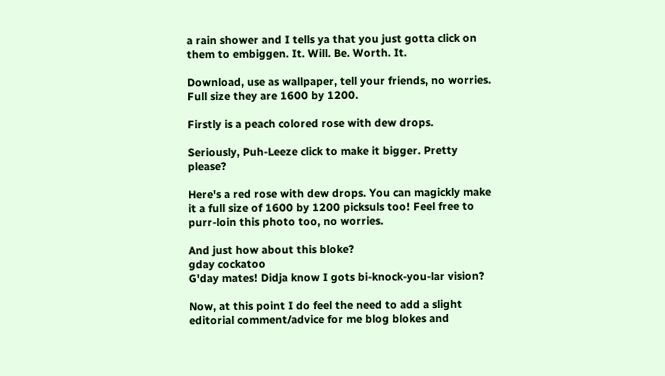a rain shower and I tells ya that you just gotta click on them to embiggen. It. Will. Be. Worth. It.

Download, use as wallpaper, tell your friends, no worries. Full size they are 1600 by 1200.

Firstly is a peach colored rose with dew drops.

Seriously, Puh-Leeze click to make it bigger. Pretty please?

Here's a red rose with dew drops. You can magickly make it a full size of 1600 by 1200 picksuls too! Feel free to purr-loin this photo too, no worries.

And just how about this bloke?
gday cockatoo
G'day mates! Didja know I gots bi-knock-you-lar vision?

Now, at this point I do feel the need to add a slight editorial comment/advice for me blog blokes and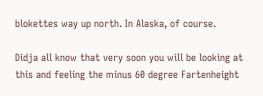blokettes way up north. In Alaska, of course.

Didja all know that very soon you will be looking at this and feeling the minus 60 degree Fartenheight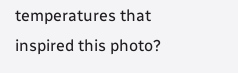temperatures that inspired this photo?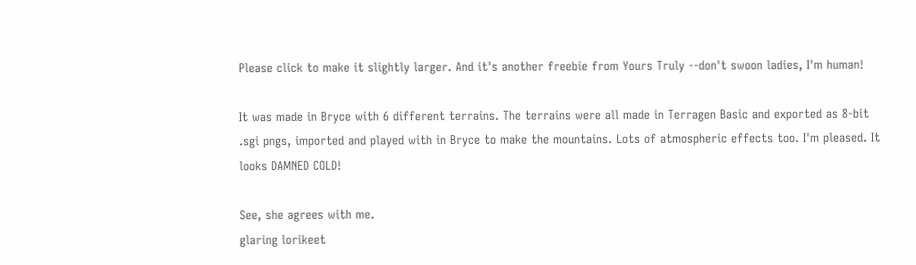Please click to make it slightly larger. And it's another freebie from Yours Truly --don't swoon ladies, I'm human!

It was made in Bryce with 6 different terrains. The terrains were all made in Terragen Basic and exported as 8-bit .sgi pngs, imported and played with in Bryce to make the mountains. Lots of atmospheric effects too. I'm pleased. It looks DAMNED COLD!

See, she agrees with me.
glaring lorikeet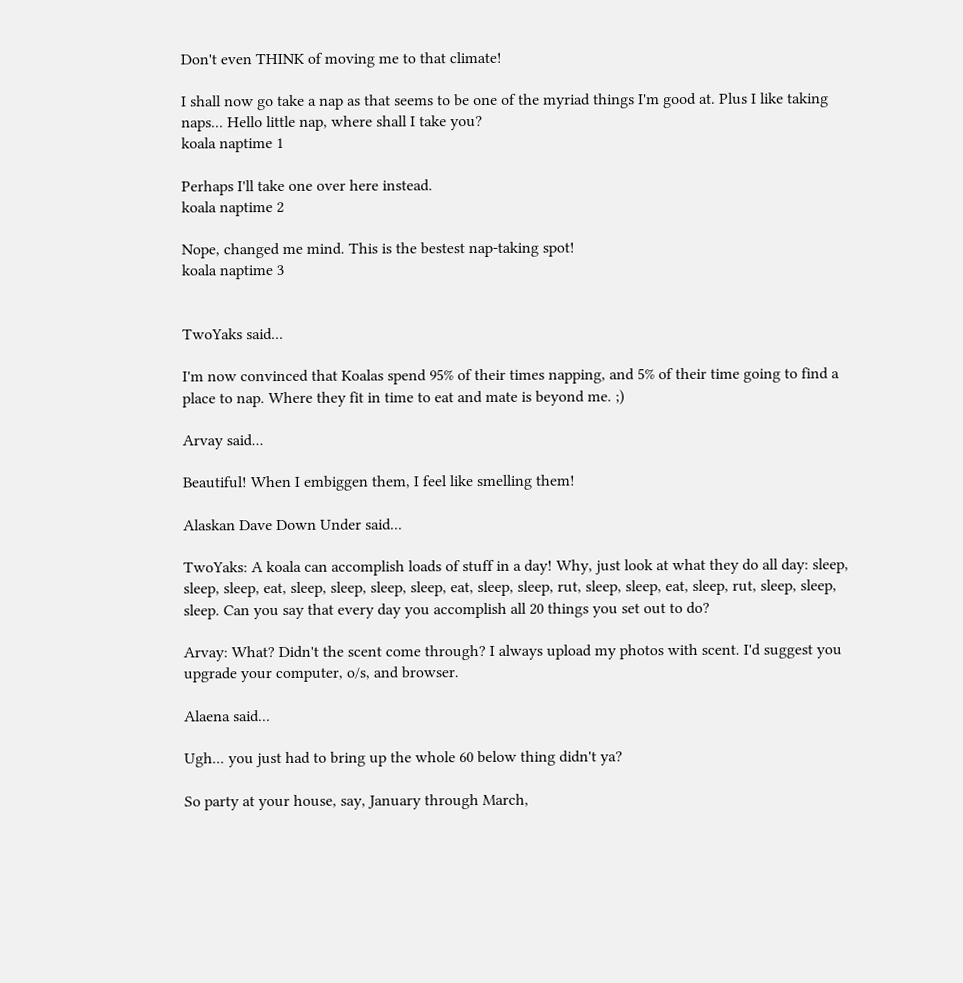Don't even THINK of moving me to that climate!

I shall now go take a nap as that seems to be one of the myriad things I'm good at. Plus I like taking naps... Hello little nap, where shall I take you?
koala naptime 1

Perhaps I'll take one over here instead.
koala naptime 2

Nope, changed me mind. This is the bestest nap-taking spot!
koala naptime 3


TwoYaks said...

I'm now convinced that Koalas spend 95% of their times napping, and 5% of their time going to find a place to nap. Where they fit in time to eat and mate is beyond me. ;)

Arvay said...

Beautiful! When I embiggen them, I feel like smelling them!

Alaskan Dave Down Under said...

TwoYaks: A koala can accomplish loads of stuff in a day! Why, just look at what they do all day: sleep, sleep, sleep, eat, sleep, sleep, sleep, sleep, eat, sleep, sleep, rut, sleep, sleep, eat, sleep, rut, sleep, sleep, sleep. Can you say that every day you accomplish all 20 things you set out to do?

Arvay: What? Didn't the scent come through? I always upload my photos with scent. I'd suggest you upgrade your computer, o/s, and browser.

Alaena said...

Ugh... you just had to bring up the whole 60 below thing didn't ya?

So party at your house, say, January through March,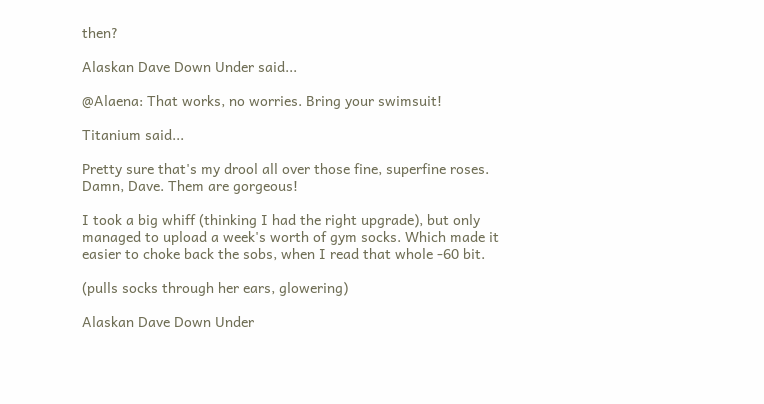then?

Alaskan Dave Down Under said...

@Alaena: That works, no worries. Bring your swimsuit!

Titanium said...

Pretty sure that's my drool all over those fine, superfine roses. Damn, Dave. Them are gorgeous!

I took a big whiff (thinking I had the right upgrade), but only managed to upload a week's worth of gym socks. Which made it easier to choke back the sobs, when I read that whole -60 bit.

(pulls socks through her ears, glowering)

Alaskan Dave Down Under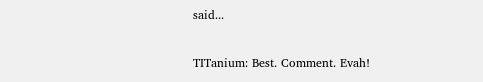said...

TITanium: Best. Comment. Evah!